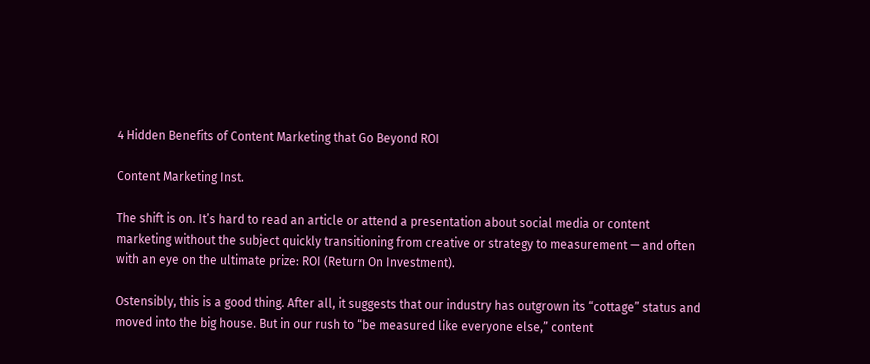4 Hidden Benefits of Content Marketing that Go Beyond ROI

Content Marketing Inst.

The shift is on. It’s hard to read an article or attend a presentation about social media or content marketing without the subject quickly transitioning from creative or strategy to measurement — and often with an eye on the ultimate prize: ROI (Return On Investment).

Ostensibly, this is a good thing. After all, it suggests that our industry has outgrown its “cottage” status and moved into the big house. But in our rush to “be measured like everyone else,” content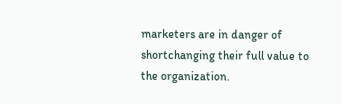marketers are in danger of shortchanging their full value to the organization.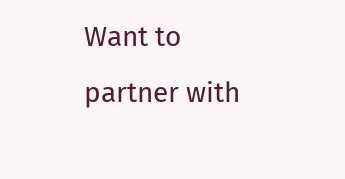Want to partner with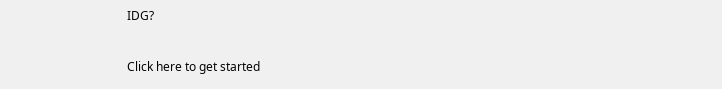IDG?

Click here to get started